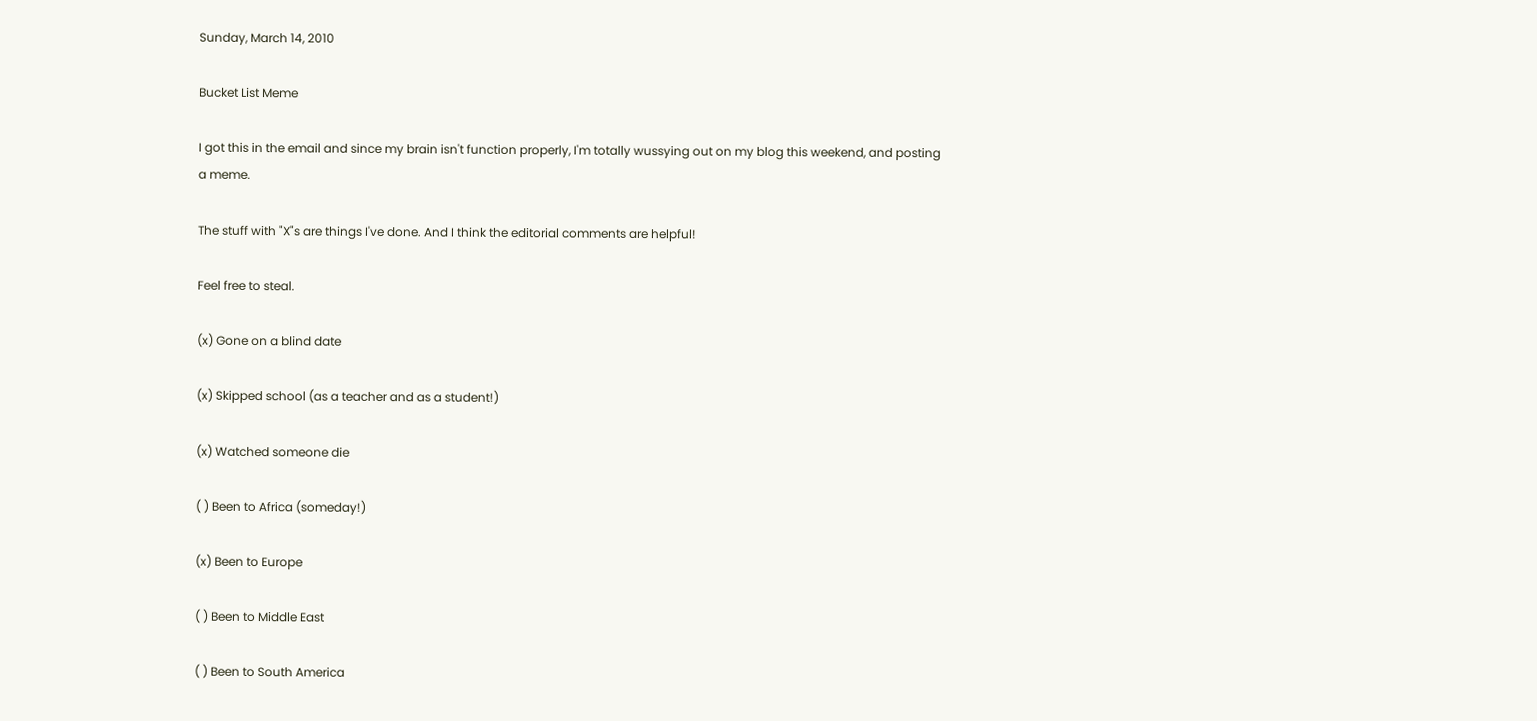Sunday, March 14, 2010

Bucket List Meme

I got this in the email and since my brain isn't function properly, I'm totally wussying out on my blog this weekend, and posting a meme.

The stuff with "X"s are things I've done. And I think the editorial comments are helpful!

Feel free to steal.

(x) Gone on a blind date

(x) Skipped school (as a teacher and as a student!)

(x) Watched someone die

( ) Been to Africa (someday!)

(x) Been to Europe

( ) Been to Middle East

( ) Been to South America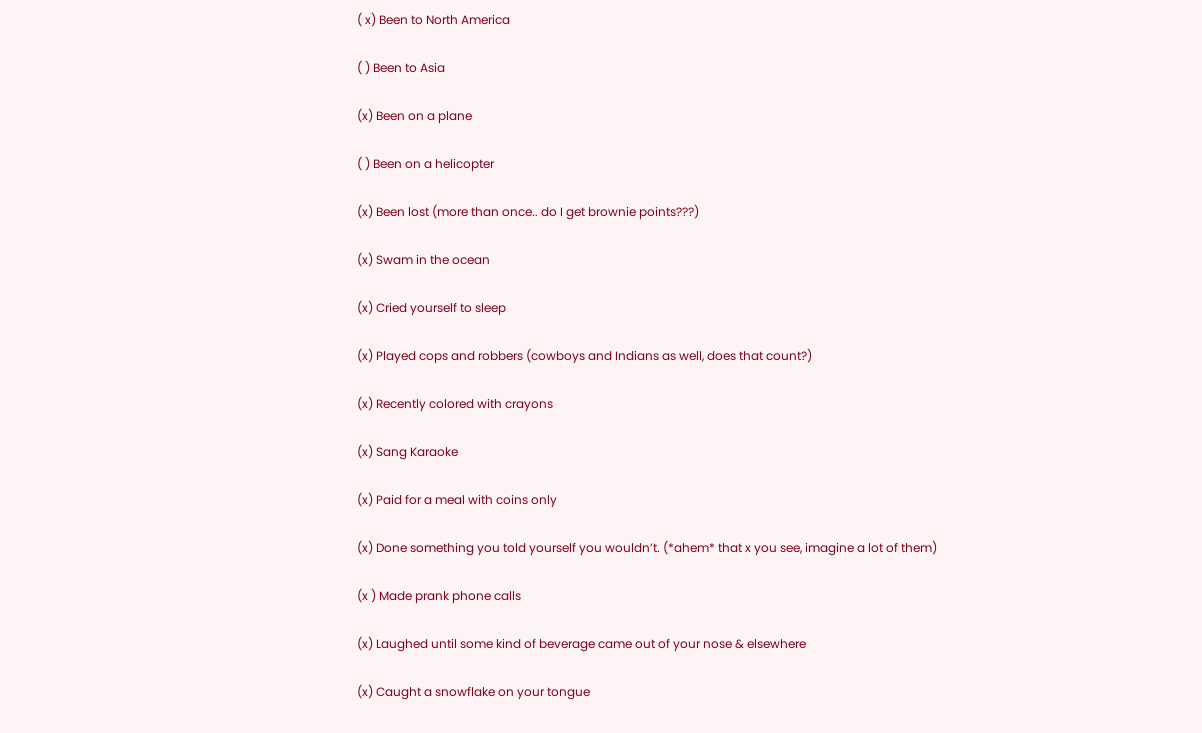( x) Been to North America

( ) Been to Asia

(x) Been on a plane

( ) Been on a helicopter

(x) Been lost (more than once.. do I get brownie points???)

(x) Swam in the ocean

(x) Cried yourself to sleep

(x) Played cops and robbers (cowboys and Indians as well, does that count?)

(x) Recently colored with crayons

(x) Sang Karaoke

(x) Paid for a meal with coins only

(x) Done something you told yourself you wouldn’t. (*ahem* that x you see, imagine a lot of them)

(x ) Made prank phone calls

(x) Laughed until some kind of beverage came out of your nose & elsewhere

(x) Caught a snowflake on your tongue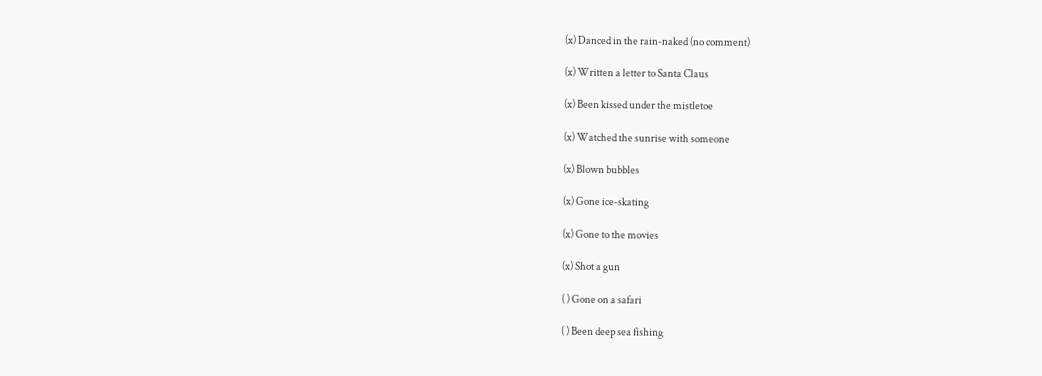(x) Danced in the rain-naked (no comment)

(x) Written a letter to Santa Claus

(x) Been kissed under the mistletoe

(x) Watched the sunrise with someone

(x) Blown bubbles

(x) Gone ice-skating

(x) Gone to the movies

(x) Shot a gun

( ) Gone on a safari

( ) Been deep sea fishing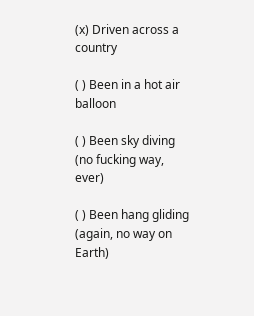(x) Driven across a country

( ) Been in a hot air balloon

( ) Been sky diving (no fucking way, ever)

( ) Been hang gliding (again, no way on Earth)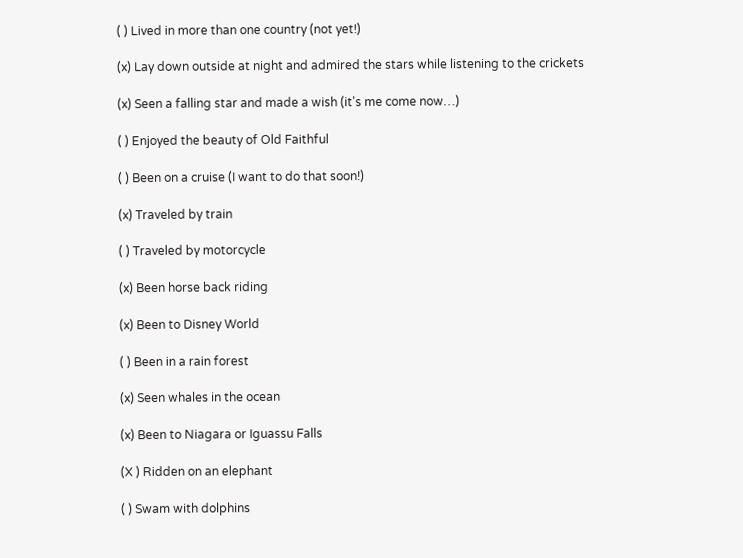( ) Lived in more than one country (not yet!)

(x) Lay down outside at night and admired the stars while listening to the crickets

(x) Seen a falling star and made a wish (it's me come now…)

( ) Enjoyed the beauty of Old Faithful

( ) Been on a cruise (I want to do that soon!)

(x) Traveled by train

( ) Traveled by motorcycle

(x) Been horse back riding

(x) Been to Disney World

( ) Been in a rain forest

(x) Seen whales in the ocean

(x) Been to Niagara or Iguassu Falls

(X ) Ridden on an elephant

( ) Swam with dolphins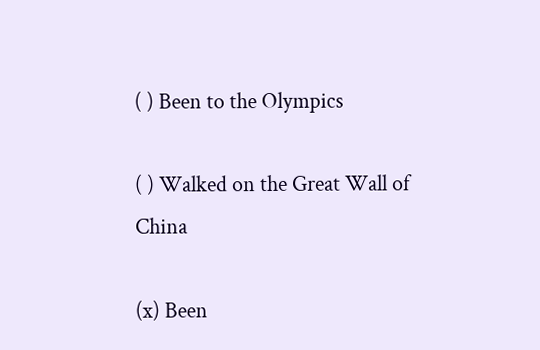( ) Been to the Olympics

( ) Walked on the Great Wall of China

(x) Been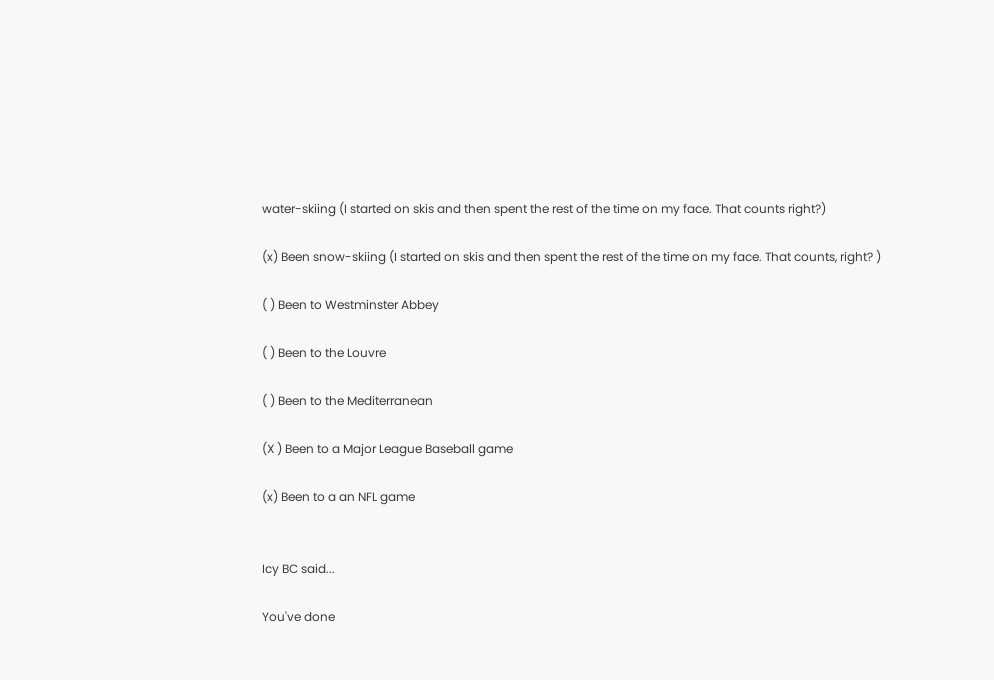water-skiing (I started on skis and then spent the rest of the time on my face. That counts right?)

(x) Been snow-skiing (I started on skis and then spent the rest of the time on my face. That counts, right? )

( ) Been to Westminster Abbey

( ) Been to the Louvre

( ) Been to the Mediterranean

(X ) Been to a Major League Baseball game

(x) Been to a an NFL game


Icy BC said...

You've done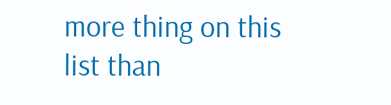more thing on this list than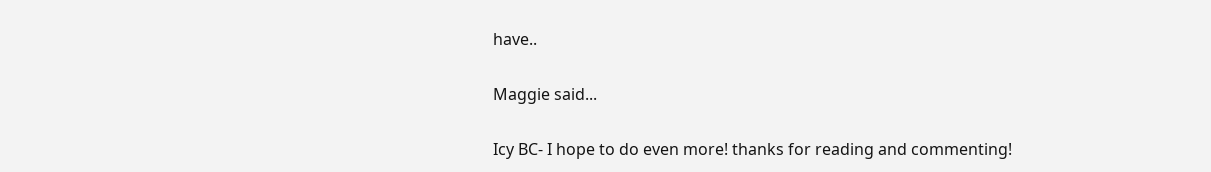have..

Maggie said...

Icy BC- I hope to do even more! thanks for reading and commenting!